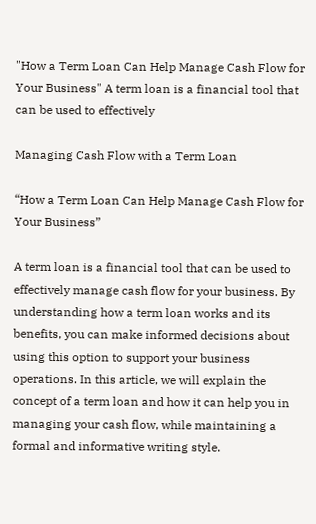"How a Term Loan Can Help Manage Cash Flow for Your Business" A term loan is a financial tool that can be used to effectively

Managing Cash Flow with a Term Loan

“How a Term Loan Can Help Manage Cash Flow for Your Business”

A term loan is a financial tool that can be used to effectively manage cash flow for your business. By understanding how a term loan works and its benefits, you can make informed decisions about using this option to support your business operations. In this article, we will explain the concept of a term loan and how it can help you in managing your cash flow, while maintaining a formal and informative writing style.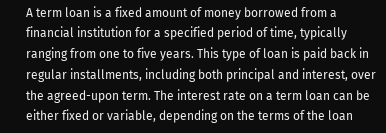A term loan is a fixed amount of money borrowed from a financial institution for a specified period of time, typically ranging from one to five years. This type of loan is paid back in regular installments, including both principal and interest, over the agreed-upon term. The interest rate on a term loan can be either fixed or variable, depending on the terms of the loan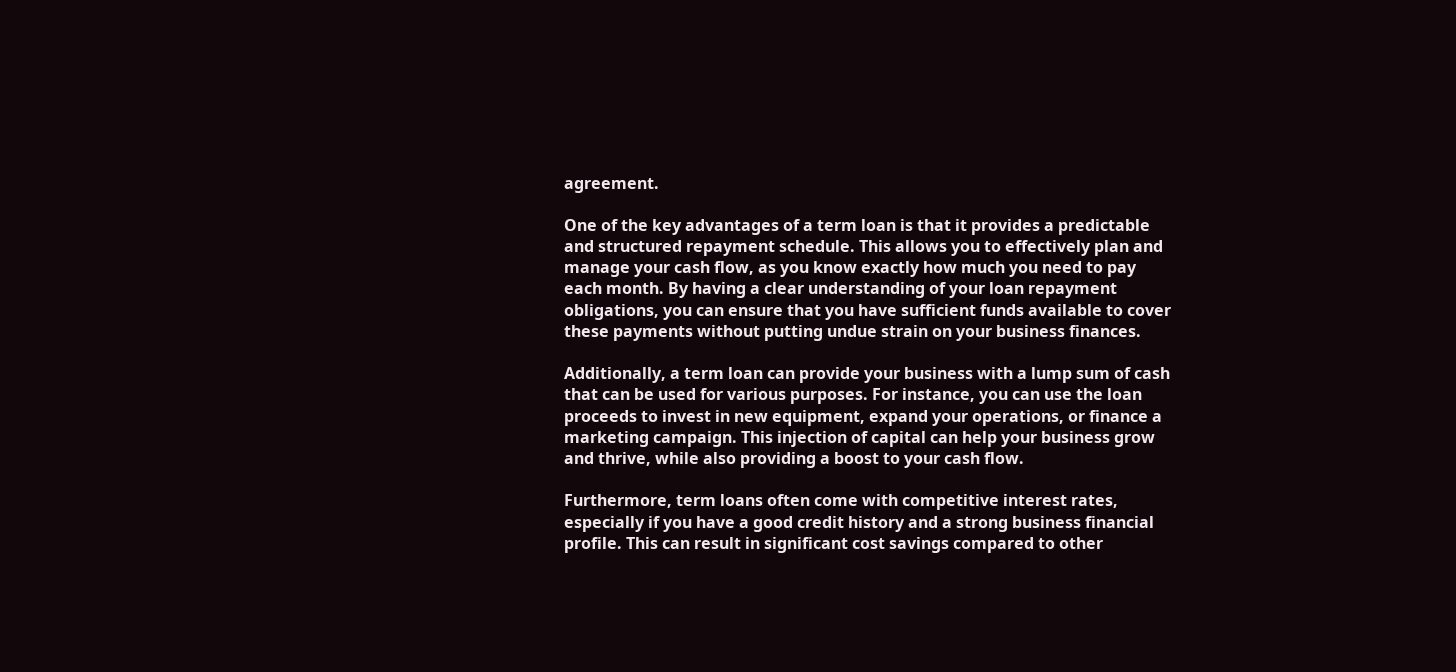agreement.

One of the key advantages of a term loan is that it provides a predictable and structured repayment schedule. This allows you to effectively plan and manage your cash flow, as you know exactly how much you need to pay each month. By having a clear understanding of your loan repayment obligations, you can ensure that you have sufficient funds available to cover these payments without putting undue strain on your business finances.

Additionally, a term loan can provide your business with a lump sum of cash that can be used for various purposes. For instance, you can use the loan proceeds to invest in new equipment, expand your operations, or finance a marketing campaign. This injection of capital can help your business grow and thrive, while also providing a boost to your cash flow.

Furthermore, term loans often come with competitive interest rates, especially if you have a good credit history and a strong business financial profile. This can result in significant cost savings compared to other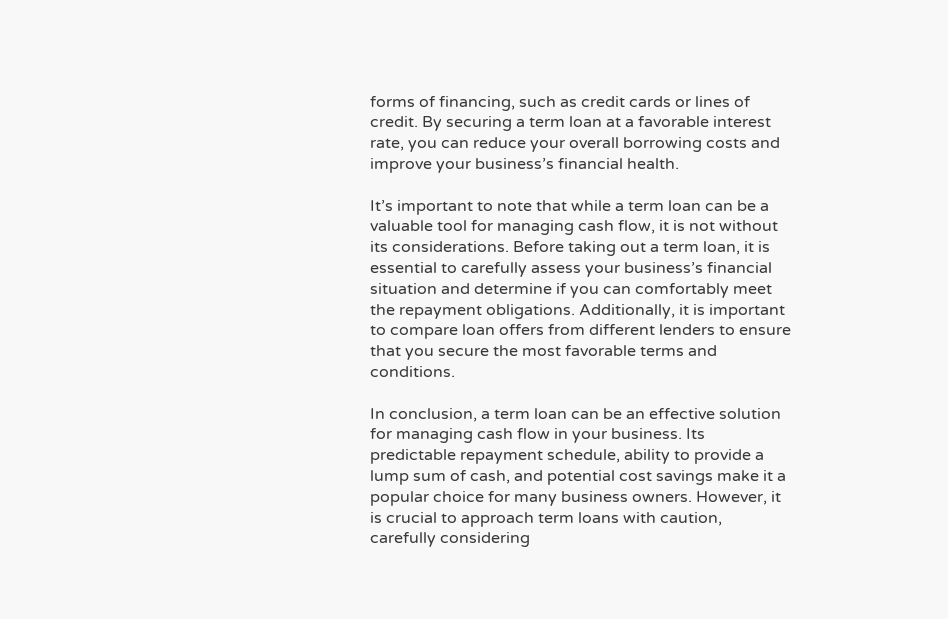forms of financing, such as credit cards or lines of credit. By securing a term loan at a favorable interest rate, you can reduce your overall borrowing costs and improve your business’s financial health.

It’s important to note that while a term loan can be a valuable tool for managing cash flow, it is not without its considerations. Before taking out a term loan, it is essential to carefully assess your business’s financial situation and determine if you can comfortably meet the repayment obligations. Additionally, it is important to compare loan offers from different lenders to ensure that you secure the most favorable terms and conditions.

In conclusion, a term loan can be an effective solution for managing cash flow in your business. Its predictable repayment schedule, ability to provide a lump sum of cash, and potential cost savings make it a popular choice for many business owners. However, it is crucial to approach term loans with caution, carefully considering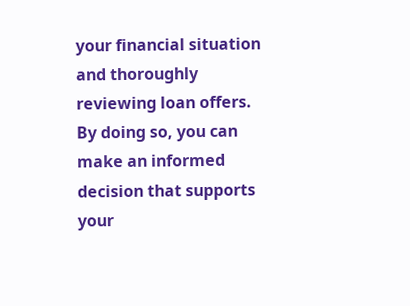your financial situation and thoroughly reviewing loan offers. By doing so, you can make an informed decision that supports your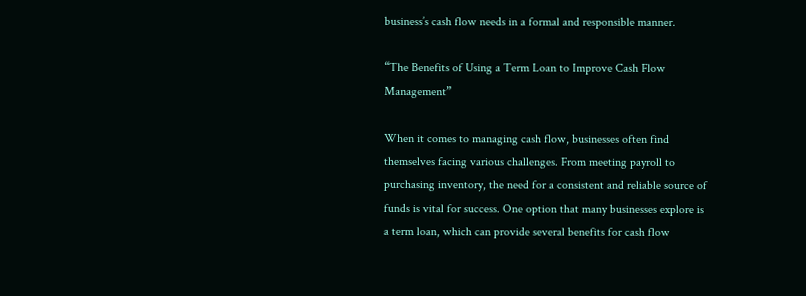business’s cash flow needs in a formal and responsible manner.

“The Benefits of Using a Term Loan to Improve Cash Flow Management”

When it comes to managing cash flow, businesses often find themselves facing various challenges. From meeting payroll to purchasing inventory, the need for a consistent and reliable source of funds is vital for success. One option that many businesses explore is a term loan, which can provide several benefits for cash flow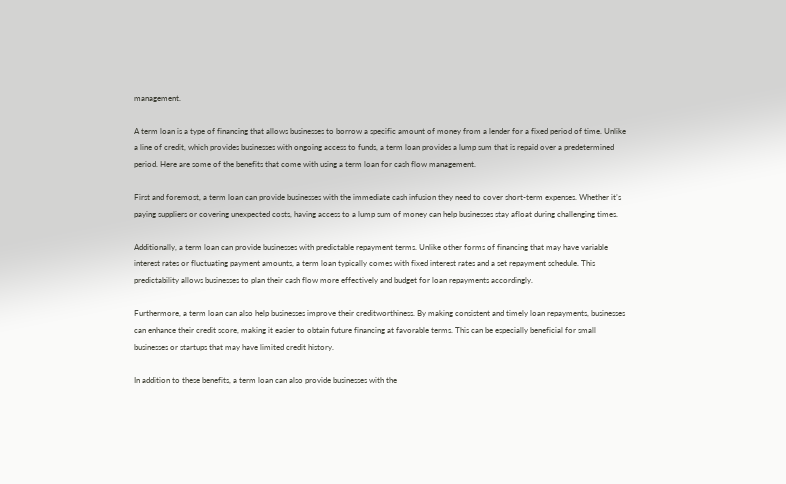management.

A term loan is a type of financing that allows businesses to borrow a specific amount of money from a lender for a fixed period of time. Unlike a line of credit, which provides businesses with ongoing access to funds, a term loan provides a lump sum that is repaid over a predetermined period. Here are some of the benefits that come with using a term loan for cash flow management.

First and foremost, a term loan can provide businesses with the immediate cash infusion they need to cover short-term expenses. Whether it’s paying suppliers or covering unexpected costs, having access to a lump sum of money can help businesses stay afloat during challenging times.

Additionally, a term loan can provide businesses with predictable repayment terms. Unlike other forms of financing that may have variable interest rates or fluctuating payment amounts, a term loan typically comes with fixed interest rates and a set repayment schedule. This predictability allows businesses to plan their cash flow more effectively and budget for loan repayments accordingly.

Furthermore, a term loan can also help businesses improve their creditworthiness. By making consistent and timely loan repayments, businesses can enhance their credit score, making it easier to obtain future financing at favorable terms. This can be especially beneficial for small businesses or startups that may have limited credit history.

In addition to these benefits, a term loan can also provide businesses with the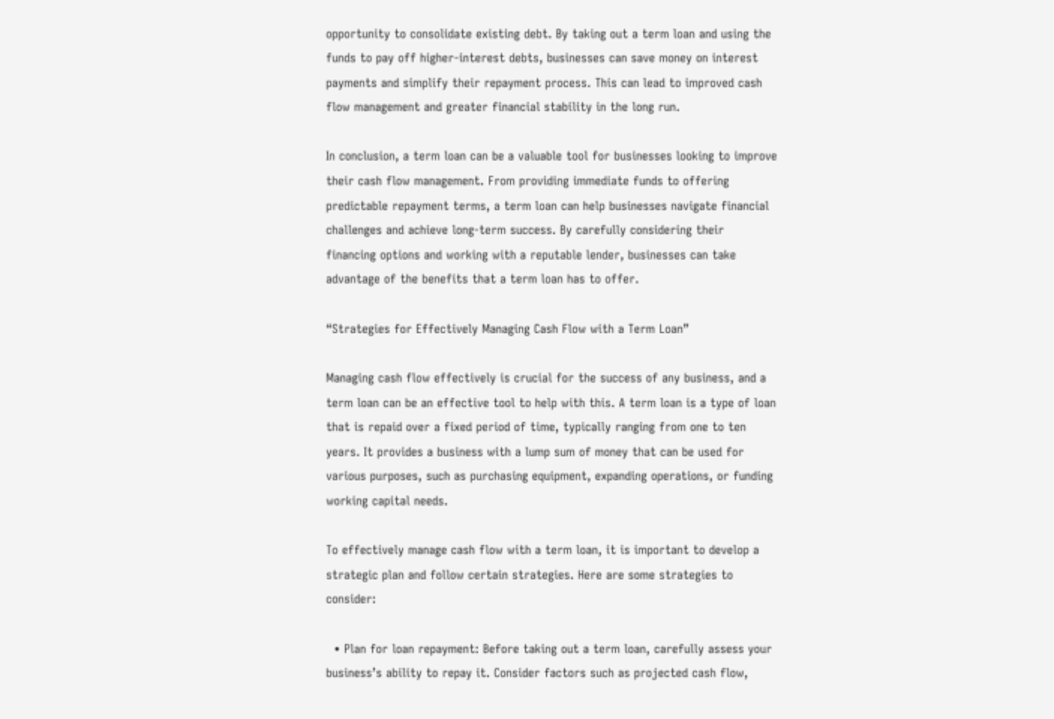opportunity to consolidate existing debt. By taking out a term loan and using the funds to pay off higher-interest debts, businesses can save money on interest payments and simplify their repayment process. This can lead to improved cash flow management and greater financial stability in the long run.

In conclusion, a term loan can be a valuable tool for businesses looking to improve their cash flow management. From providing immediate funds to offering predictable repayment terms, a term loan can help businesses navigate financial challenges and achieve long-term success. By carefully considering their financing options and working with a reputable lender, businesses can take advantage of the benefits that a term loan has to offer.

“Strategies for Effectively Managing Cash Flow with a Term Loan”

Managing cash flow effectively is crucial for the success of any business, and a term loan can be an effective tool to help with this. A term loan is a type of loan that is repaid over a fixed period of time, typically ranging from one to ten years. It provides a business with a lump sum of money that can be used for various purposes, such as purchasing equipment, expanding operations, or funding working capital needs.

To effectively manage cash flow with a term loan, it is important to develop a strategic plan and follow certain strategies. Here are some strategies to consider:

  • Plan for loan repayment: Before taking out a term loan, carefully assess your business’s ability to repay it. Consider factors such as projected cash flow,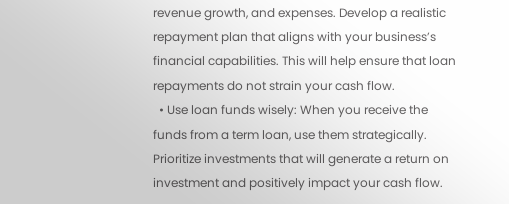revenue growth, and expenses. Develop a realistic repayment plan that aligns with your business’s financial capabilities. This will help ensure that loan repayments do not strain your cash flow.
  • Use loan funds wisely: When you receive the funds from a term loan, use them strategically. Prioritize investments that will generate a return on investment and positively impact your cash flow.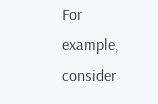For example, consider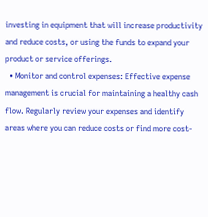investing in equipment that will increase productivity and reduce costs, or using the funds to expand your product or service offerings.
  • Monitor and control expenses: Effective expense management is crucial for maintaining a healthy cash flow. Regularly review your expenses and identify areas where you can reduce costs or find more cost-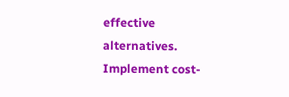effective alternatives. Implement cost-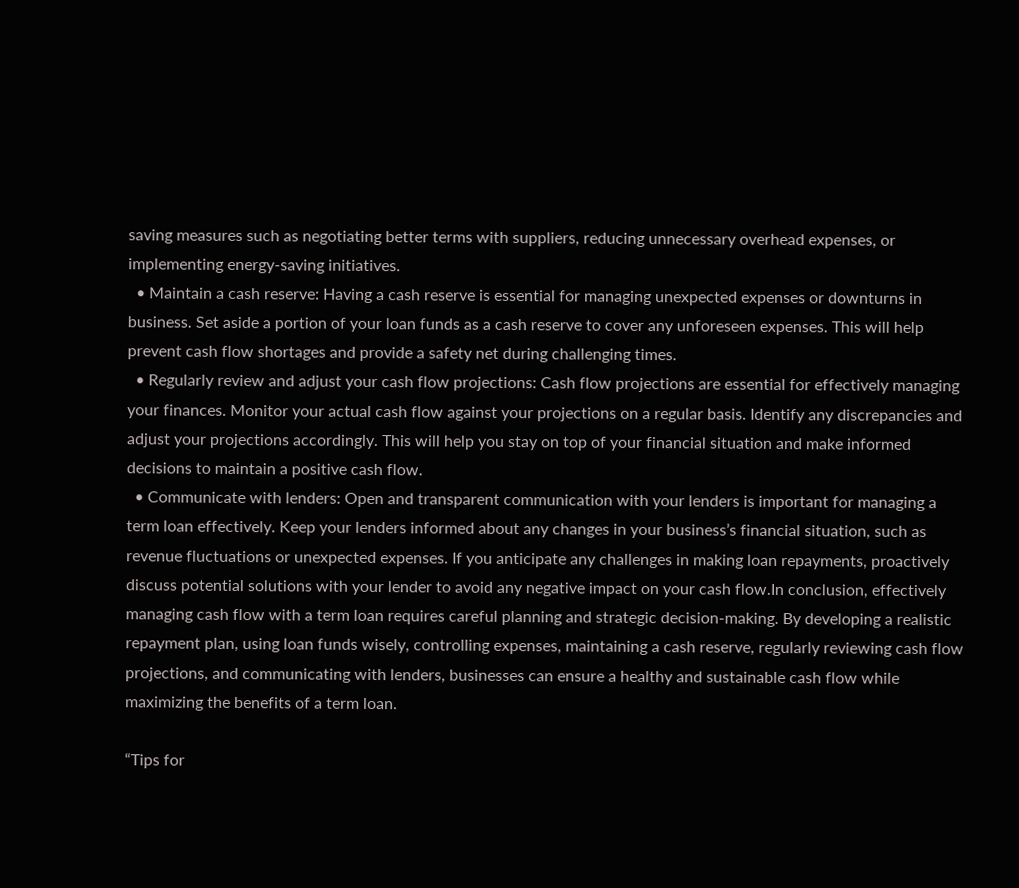saving measures such as negotiating better terms with suppliers, reducing unnecessary overhead expenses, or implementing energy-saving initiatives.
  • Maintain a cash reserve: Having a cash reserve is essential for managing unexpected expenses or downturns in business. Set aside a portion of your loan funds as a cash reserve to cover any unforeseen expenses. This will help prevent cash flow shortages and provide a safety net during challenging times.
  • Regularly review and adjust your cash flow projections: Cash flow projections are essential for effectively managing your finances. Monitor your actual cash flow against your projections on a regular basis. Identify any discrepancies and adjust your projections accordingly. This will help you stay on top of your financial situation and make informed decisions to maintain a positive cash flow.
  • Communicate with lenders: Open and transparent communication with your lenders is important for managing a term loan effectively. Keep your lenders informed about any changes in your business’s financial situation, such as revenue fluctuations or unexpected expenses. If you anticipate any challenges in making loan repayments, proactively discuss potential solutions with your lender to avoid any negative impact on your cash flow.In conclusion, effectively managing cash flow with a term loan requires careful planning and strategic decision-making. By developing a realistic repayment plan, using loan funds wisely, controlling expenses, maintaining a cash reserve, regularly reviewing cash flow projections, and communicating with lenders, businesses can ensure a healthy and sustainable cash flow while maximizing the benefits of a term loan.

“Tips for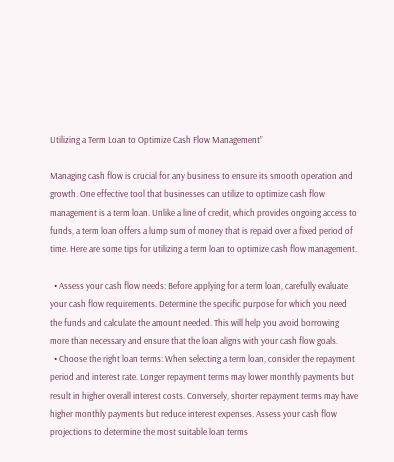Utilizing a Term Loan to Optimize Cash Flow Management”

Managing cash flow is crucial for any business to ensure its smooth operation and growth. One effective tool that businesses can utilize to optimize cash flow management is a term loan. Unlike a line of credit, which provides ongoing access to funds, a term loan offers a lump sum of money that is repaid over a fixed period of time. Here are some tips for utilizing a term loan to optimize cash flow management.

  • Assess your cash flow needs: Before applying for a term loan, carefully evaluate your cash flow requirements. Determine the specific purpose for which you need the funds and calculate the amount needed. This will help you avoid borrowing more than necessary and ensure that the loan aligns with your cash flow goals.
  • Choose the right loan terms: When selecting a term loan, consider the repayment period and interest rate. Longer repayment terms may lower monthly payments but result in higher overall interest costs. Conversely, shorter repayment terms may have higher monthly payments but reduce interest expenses. Assess your cash flow projections to determine the most suitable loan terms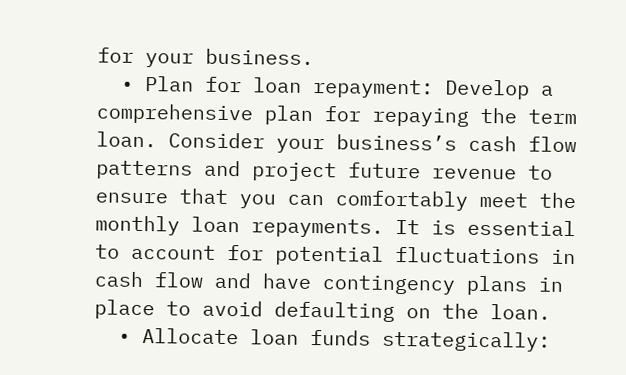for your business.
  • Plan for loan repayment: Develop a comprehensive plan for repaying the term loan. Consider your business’s cash flow patterns and project future revenue to ensure that you can comfortably meet the monthly loan repayments. It is essential to account for potential fluctuations in cash flow and have contingency plans in place to avoid defaulting on the loan.
  • Allocate loan funds strategically: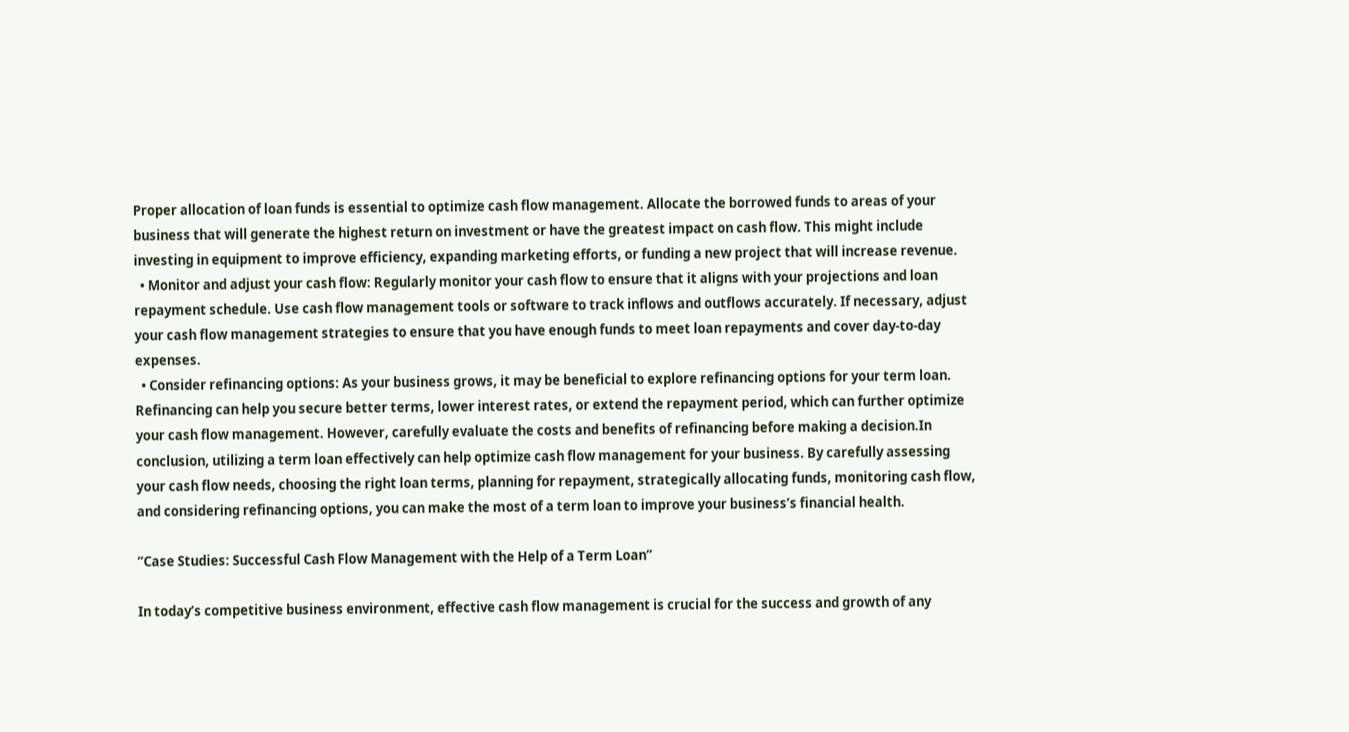Proper allocation of loan funds is essential to optimize cash flow management. Allocate the borrowed funds to areas of your business that will generate the highest return on investment or have the greatest impact on cash flow. This might include investing in equipment to improve efficiency, expanding marketing efforts, or funding a new project that will increase revenue.
  • Monitor and adjust your cash flow: Regularly monitor your cash flow to ensure that it aligns with your projections and loan repayment schedule. Use cash flow management tools or software to track inflows and outflows accurately. If necessary, adjust your cash flow management strategies to ensure that you have enough funds to meet loan repayments and cover day-to-day expenses.
  • Consider refinancing options: As your business grows, it may be beneficial to explore refinancing options for your term loan. Refinancing can help you secure better terms, lower interest rates, or extend the repayment period, which can further optimize your cash flow management. However, carefully evaluate the costs and benefits of refinancing before making a decision.In conclusion, utilizing a term loan effectively can help optimize cash flow management for your business. By carefully assessing your cash flow needs, choosing the right loan terms, planning for repayment, strategically allocating funds, monitoring cash flow, and considering refinancing options, you can make the most of a term loan to improve your business’s financial health.

“Case Studies: Successful Cash Flow Management with the Help of a Term Loan”

In today’s competitive business environment, effective cash flow management is crucial for the success and growth of any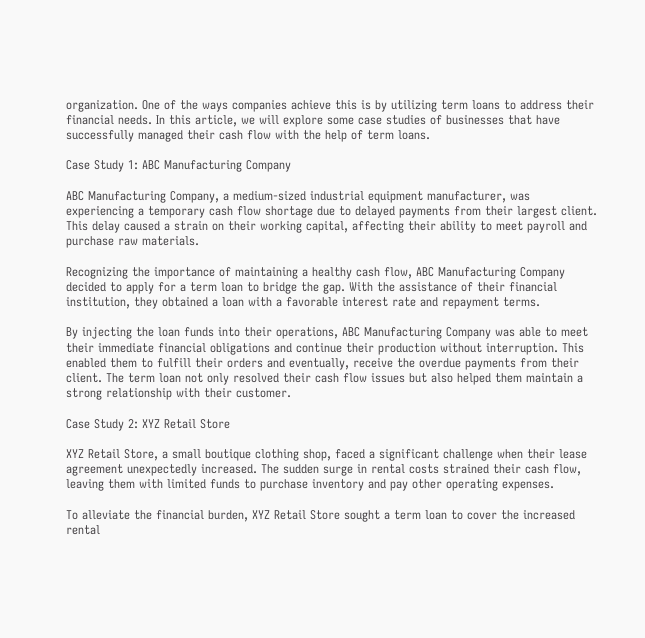organization. One of the ways companies achieve this is by utilizing term loans to address their financial needs. In this article, we will explore some case studies of businesses that have successfully managed their cash flow with the help of term loans.

Case Study 1: ABC Manufacturing Company

ABC Manufacturing Company, a medium-sized industrial equipment manufacturer, was experiencing a temporary cash flow shortage due to delayed payments from their largest client. This delay caused a strain on their working capital, affecting their ability to meet payroll and purchase raw materials.

Recognizing the importance of maintaining a healthy cash flow, ABC Manufacturing Company decided to apply for a term loan to bridge the gap. With the assistance of their financial institution, they obtained a loan with a favorable interest rate and repayment terms.

By injecting the loan funds into their operations, ABC Manufacturing Company was able to meet their immediate financial obligations and continue their production without interruption. This enabled them to fulfill their orders and eventually, receive the overdue payments from their client. The term loan not only resolved their cash flow issues but also helped them maintain a strong relationship with their customer.

Case Study 2: XYZ Retail Store

XYZ Retail Store, a small boutique clothing shop, faced a significant challenge when their lease agreement unexpectedly increased. The sudden surge in rental costs strained their cash flow, leaving them with limited funds to purchase inventory and pay other operating expenses.

To alleviate the financial burden, XYZ Retail Store sought a term loan to cover the increased rental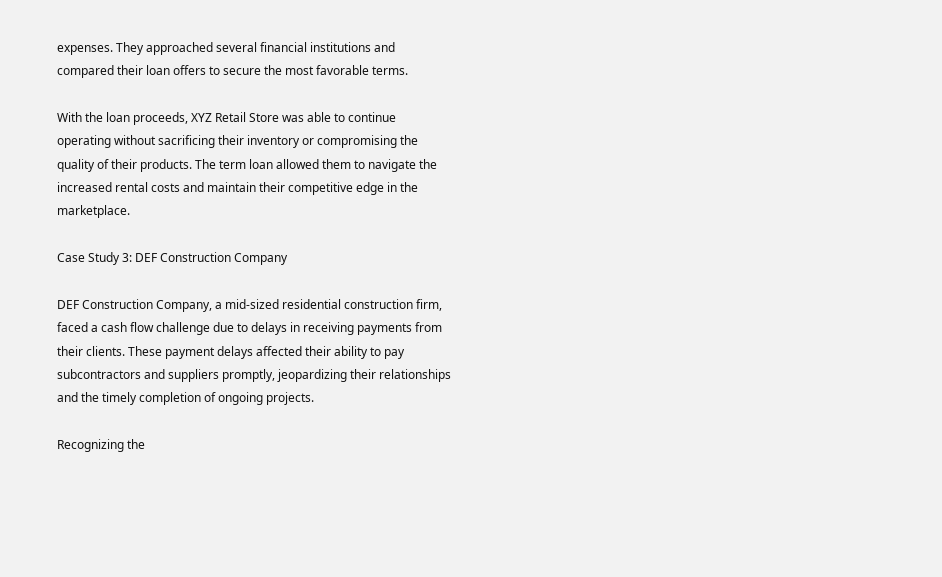expenses. They approached several financial institutions and compared their loan offers to secure the most favorable terms.

With the loan proceeds, XYZ Retail Store was able to continue operating without sacrificing their inventory or compromising the quality of their products. The term loan allowed them to navigate the increased rental costs and maintain their competitive edge in the marketplace.

Case Study 3: DEF Construction Company

DEF Construction Company, a mid-sized residential construction firm, faced a cash flow challenge due to delays in receiving payments from their clients. These payment delays affected their ability to pay subcontractors and suppliers promptly, jeopardizing their relationships and the timely completion of ongoing projects.

Recognizing the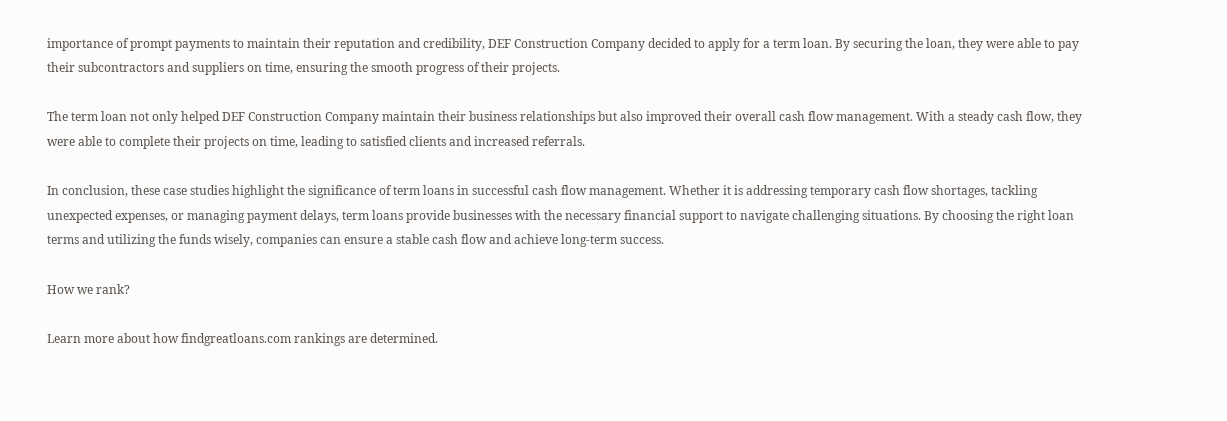importance of prompt payments to maintain their reputation and credibility, DEF Construction Company decided to apply for a term loan. By securing the loan, they were able to pay their subcontractors and suppliers on time, ensuring the smooth progress of their projects.

The term loan not only helped DEF Construction Company maintain their business relationships but also improved their overall cash flow management. With a steady cash flow, they were able to complete their projects on time, leading to satisfied clients and increased referrals.

In conclusion, these case studies highlight the significance of term loans in successful cash flow management. Whether it is addressing temporary cash flow shortages, tackling unexpected expenses, or managing payment delays, term loans provide businesses with the necessary financial support to navigate challenging situations. By choosing the right loan terms and utilizing the funds wisely, companies can ensure a stable cash flow and achieve long-term success.

How we rank?

Learn more about how findgreatloans.com rankings are determined.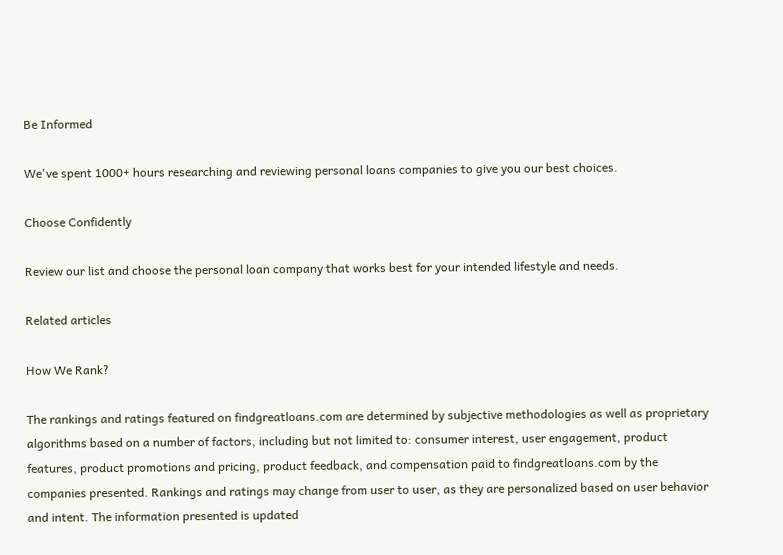Be Informed

We've spent 1000+ hours researching and reviewing personal loans companies to give you our best choices.

Choose Confidently

Review our list and choose the personal loan company that works best for your intended lifestyle and needs.

Related articles

How We Rank?

The rankings and ratings featured on findgreatloans.com are determined by subjective methodologies as well as proprietary algorithms based on a number of factors, including but not limited to: consumer interest, user engagement, product features, product promotions and pricing, product feedback, and compensation paid to findgreatloans.com by the companies presented. Rankings and ratings may change from user to user, as they are personalized based on user behavior and intent. The information presented is updated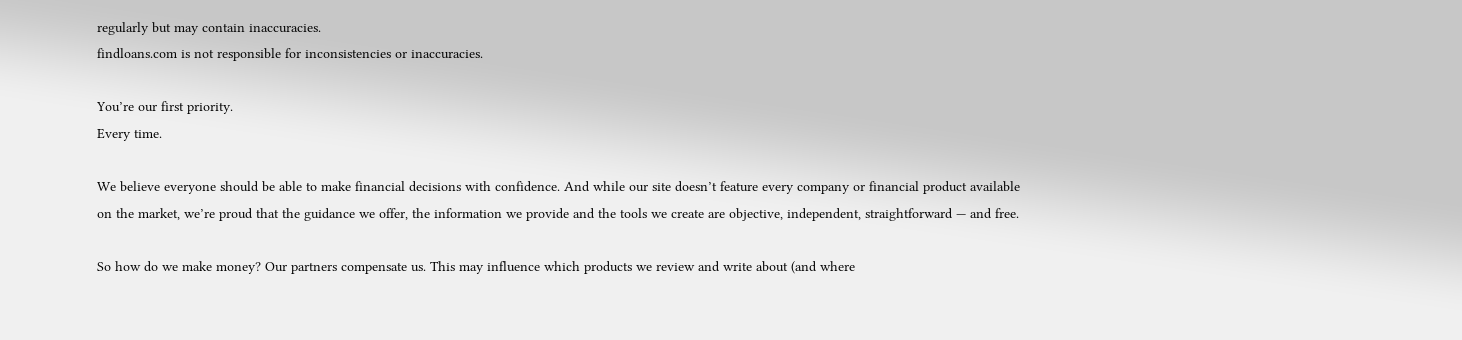regularly but may contain inaccuracies.
findloans.com is not responsible for inconsistencies or inaccuracies.

You’re our first priority.
Every time.

We believe everyone should be able to make financial decisions with confidence. And while our site doesn’t feature every company or financial product available on the market, we’re proud that the guidance we offer, the information we provide and the tools we create are objective, independent, straightforward — and free.

So how do we make money? Our partners compensate us. This may influence which products we review and write about (and where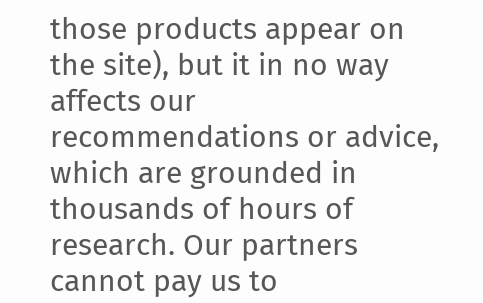those products appear on the site), but it in no way affects our recommendations or advice, which are grounded in thousands of hours of research. Our partners cannot pay us to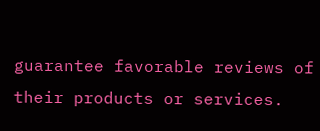guarantee favorable reviews of their products or services.